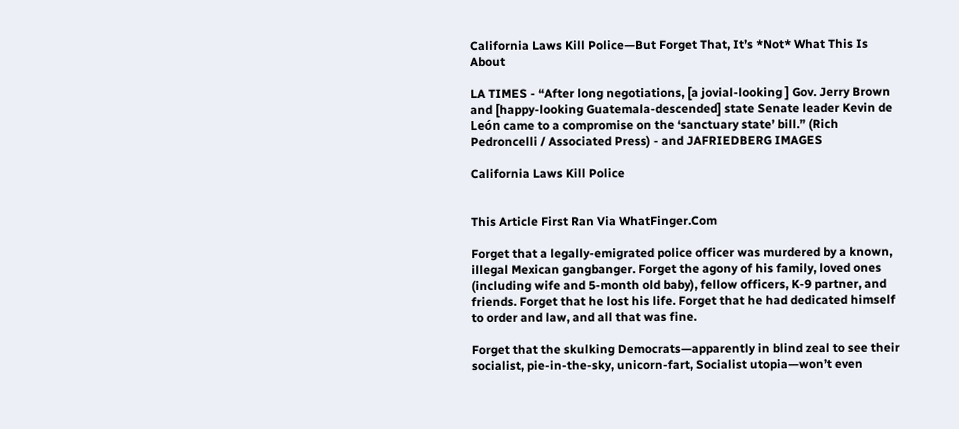California Laws Kill Police—But Forget That, It’s *Not* What This Is About

LA TIMES - “After long negotiations, [a jovial-looking ] Gov. Jerry Brown and [happy-looking Guatemala-descended] state Senate leader Kevin de León came to a compromise on the ‘sanctuary state’ bill.” (Rich Pedroncelli / Associated Press) - and JAFRIEDBERG IMAGES

California Laws Kill Police


This Article First Ran Via WhatFinger.Com

Forget that a legally-emigrated police officer was murdered by a known, illegal Mexican gangbanger. Forget the agony of his family, loved ones (including wife and 5-month old baby), fellow officers, K-9 partner, and friends. Forget that he lost his life. Forget that he had dedicated himself to order and law, and all that was fine.

Forget that the skulking Democrats—apparently in blind zeal to see their socialist, pie-in-the-sky, unicorn-fart, Socialist utopia—won’t even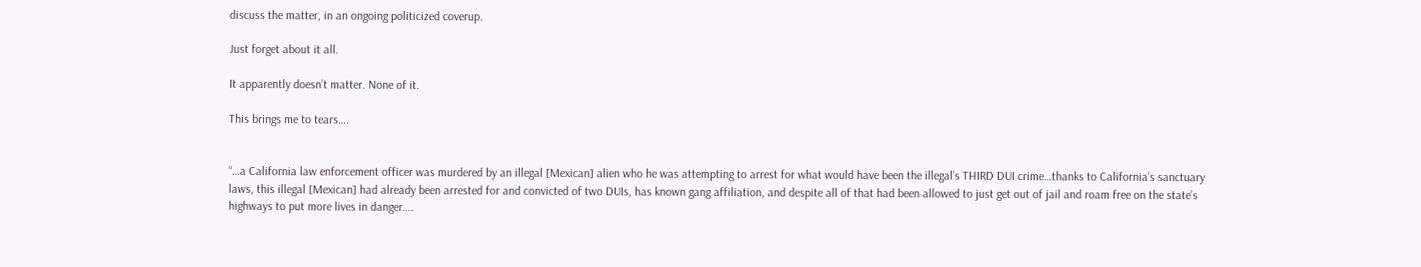discuss the matter, in an ongoing politicized coverup.

Just forget about it all.

It apparently doesn’t matter. None of it.

This brings me to tears….


“…a California law enforcement officer was murdered by an illegal [Mexican] alien who he was attempting to arrest for what would have been the illegal’s THIRD DUI crime…thanks to California’s sanctuary laws, this illegal [Mexican] had already been arrested for and convicted of two DUIs, has known gang affiliation, and despite all of that had been allowed to just get out of jail and roam free on the state’s highways to put more lives in danger….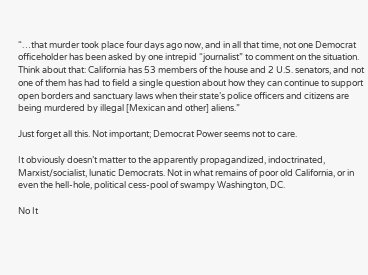“…that murder took place four days ago now, and in all that time, not one Democrat officeholder has been asked by one intrepid “journalist” to comment on the situation. Think about that: California has 53 members of the house and 2 U.S. senators, and not one of them has had to field a single question about how they can continue to support open borders and sanctuary laws when their state’s police officers and citizens are being murdered by illegal [Mexican and other] aliens.”

Just forget all this. Not important; Democrat Power seems not to care.

It obviously doesn’t matter to the apparently propagandized, indoctrinated, Marxist/socialist, lunatic Democrats. Not in what remains of poor old California, or in even the hell-hole, political cess-pool of swampy Washington, DC.

No It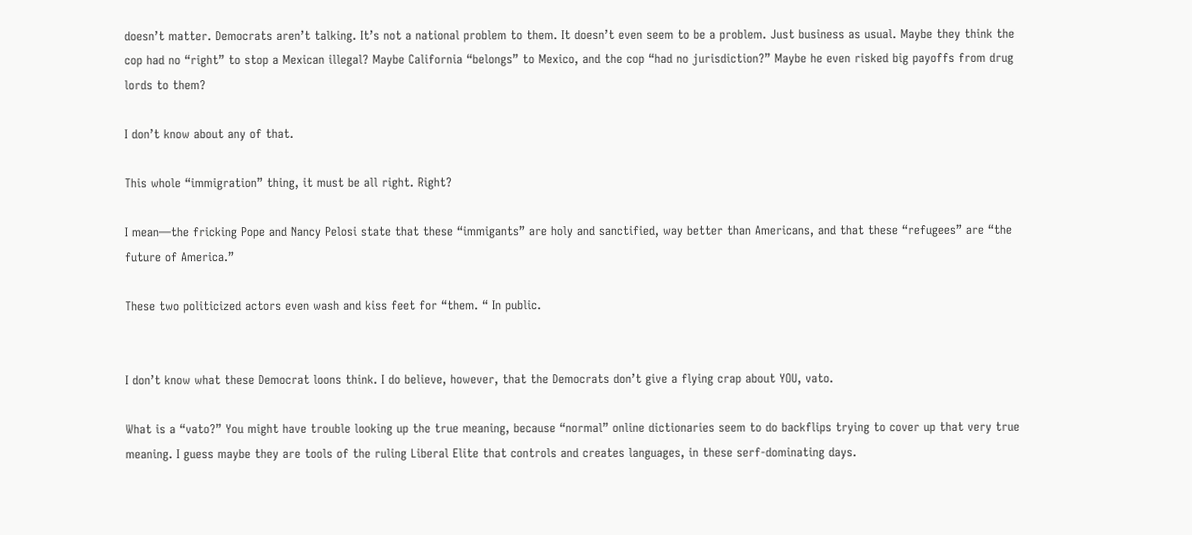doesn’t matter. Democrats aren’t talking. It’s not a national problem to them. It doesn’t even seem to be a problem. Just business as usual. Maybe they think the cop had no “right” to stop a Mexican illegal? Maybe California “belongs” to Mexico, and the cop “had no jurisdiction?” Maybe he even risked big payoffs from drug lords to them?

I don’t know about any of that.

This whole “immigration” thing, it must be all right. Right?

I mean—the fricking Pope and Nancy Pelosi state that these “immigants” are holy and sanctified, way better than Americans, and that these “refugees” are “the future of America.”

These two politicized actors even wash and kiss feet for “them. “ In public.


I don’t know what these Democrat loons think. I do believe, however, that the Democrats don’t give a flying crap about YOU, vato.

What is a “vato?” You might have trouble looking up the true meaning, because “normal” online dictionaries seem to do backflips trying to cover up that very true meaning. I guess maybe they are tools of the ruling Liberal Elite that controls and creates languages, in these serf-dominating days.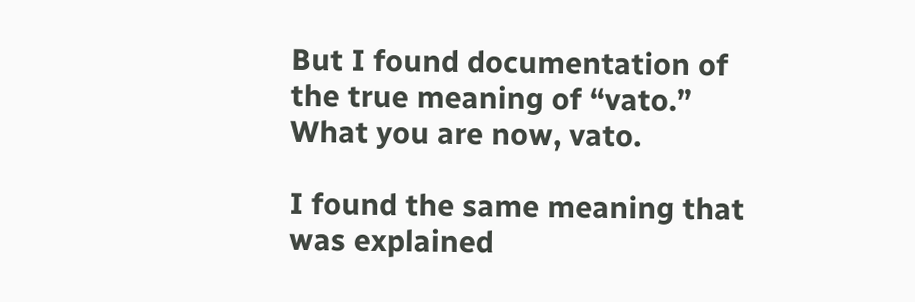But I found documentation of the true meaning of “vato.” What you are now, vato.

I found the same meaning that was explained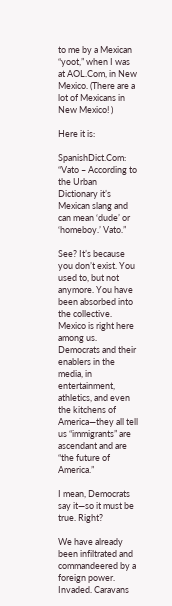to me by a Mexican “yoot,” when I was at AOL.Com, in New Mexico. (There are a lot of Mexicans in New Mexico! )

Here it is:

SpanishDict.Com: “Vato – According to the Urban Dictionary it’s Mexican slang and can mean ‘dude’ or ‘homeboy.’ Vato.”

See? It’s because you don’t exist. You used to, but not anymore. You have been absorbed into the collective. Mexico is right here among us. Democrats and their enablers in the media, in entertainment, athletics, and even the kitchens of America—they all tell us “immigrants” are ascendant and are “the future of America.”

I mean, Democrats say it—so it must be true. Right?

We have already been infiltrated and commandeered by a foreign power. Invaded. Caravans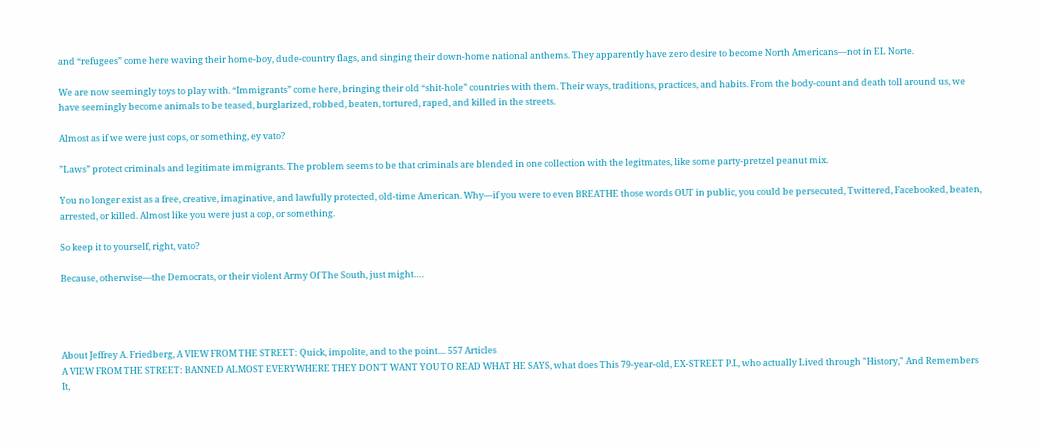and “refugees” come here waving their home-boy, dude-country flags, and singing their down-home national anthems. They apparently have zero desire to become North Americans—not in EL Norte.

We are now seemingly toys to play with. “Immigrants” come here, bringing their old “shit-hole” countries with them. Their ways, traditions, practices, and habits. From the body-count and death toll around us, we have seemingly become animals to be teased, burglarized, robbed, beaten, tortured, raped, and killed in the streets.

Almost as if we were just cops, or something, ey vato?

”Laws” protect criminals and legitimate immigrants. The problem seems to be that criminals are blended in one collection with the legitmates, like some party-pretzel peanut mix.

You no longer exist as a free, creative, imaginative, and lawfully protected, old-time American. Why—if you were to even BREATHE those words OUT in public, you could be persecuted, Twittered, Facebooked, beaten, arrested, or killed. Almost like you were just a cop, or something.

So keep it to yourself, right, vato?

Because, otherwise—the Democrats, or their violent Army Of The South, just might….




About Jeffrey A. Friedberg, A VIEW FROM THE STREET: Quick, impolite, and to the point.... 557 Articles
A VIEW FROM THE STREET: BANNED ALMOST EVERYWHERE THEY DON'T WANT YOU TO READ WHAT HE SAYS, what does This 79-year-old, EX-STREET P.I., who actually Lived through "History," And Remembers It,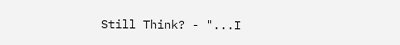Still Think? - "...I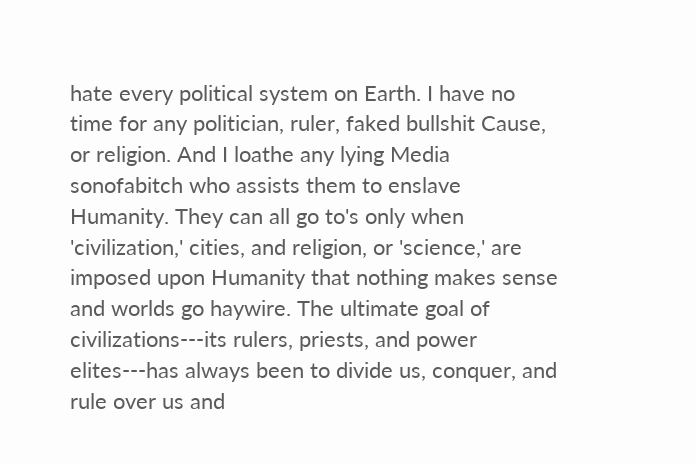hate every political system on Earth. I have no time for any politician, ruler, faked bullshit Cause, or religion. And I loathe any lying Media sonofabitch who assists them to enslave Humanity. They can all go to's only when 'civilization,' cities, and religion, or 'science,' are imposed upon Humanity that nothing makes sense and worlds go haywire. The ultimate goal of civilizations---its rulers, priests, and power elites---has always been to divide us, conquer, and rule over us and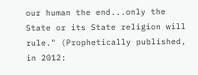our human the end...only the State or its State religion will rule." (Prophetically published, in 2012: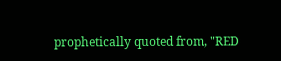prophetically quoted from, "RED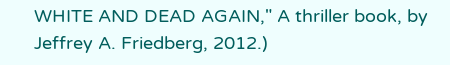WHITE AND DEAD AGAIN," A thriller book, by Jeffrey A. Friedberg, 2012.)